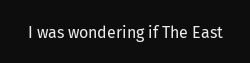I was wondering if The East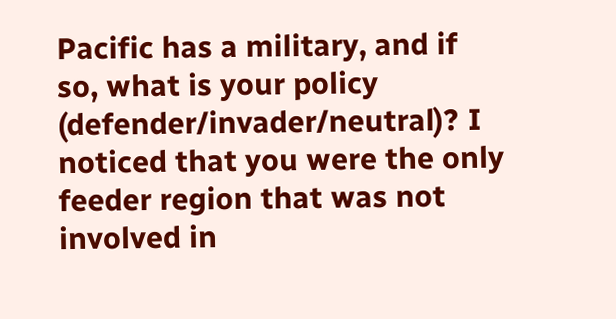Pacific has a military, and if so, what is your policy (defender/invader/neutral)? I noticed that you were the only feeder region that was not involved in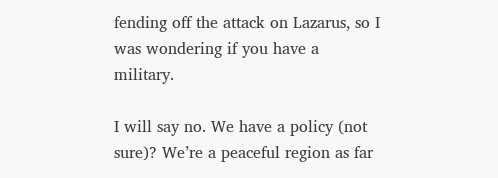fending off the attack on Lazarus, so I was wondering if you have a military.

I will say no. We have a policy (not sure)? We’re a peaceful region as far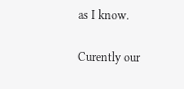as I know.

Curently our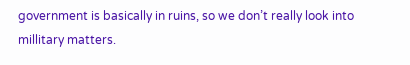government is basically in ruins, so we don’t really look into millitary matters.